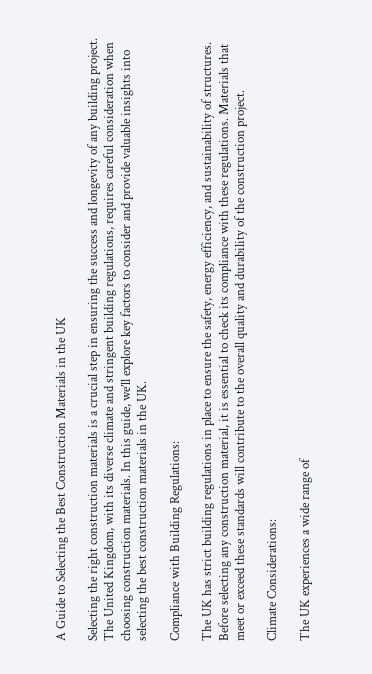A Guide to Selecting the Best Construction Materials in the UK

Selecting the right construction materials is a crucial step in ensuring the success and longevity of any building project. The United Kingdom, with its diverse climate and stringent building regulations, requires careful consideration when choosing construction materials. In this guide, we’ll explore key factors to consider and provide valuable insights into selecting the best construction materials in the UK.

Compliance with Building Regulations:

The UK has strict building regulations in place to ensure the safety, energy efficiency, and sustainability of structures. Before selecting any construction material, it is essential to check its compliance with these regulations. Materials that meet or exceed these standards will contribute to the overall quality and durability of the construction project.

Climate Considerations:

The UK experiences a wide range of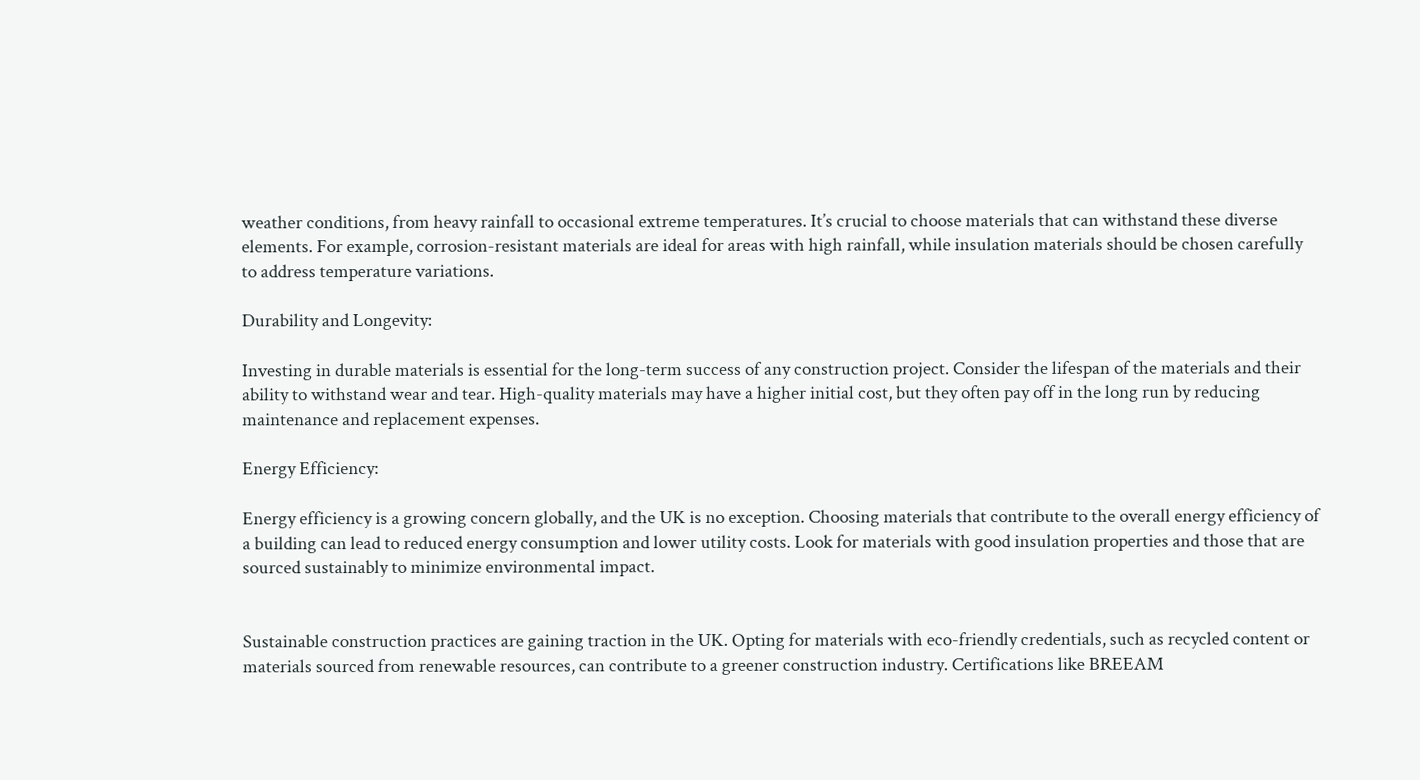weather conditions, from heavy rainfall to occasional extreme temperatures. It’s crucial to choose materials that can withstand these diverse elements. For example, corrosion-resistant materials are ideal for areas with high rainfall, while insulation materials should be chosen carefully to address temperature variations.

Durability and Longevity:

Investing in durable materials is essential for the long-term success of any construction project. Consider the lifespan of the materials and their ability to withstand wear and tear. High-quality materials may have a higher initial cost, but they often pay off in the long run by reducing maintenance and replacement expenses.

Energy Efficiency:

Energy efficiency is a growing concern globally, and the UK is no exception. Choosing materials that contribute to the overall energy efficiency of a building can lead to reduced energy consumption and lower utility costs. Look for materials with good insulation properties and those that are sourced sustainably to minimize environmental impact.


Sustainable construction practices are gaining traction in the UK. Opting for materials with eco-friendly credentials, such as recycled content or materials sourced from renewable resources, can contribute to a greener construction industry. Certifications like BREEAM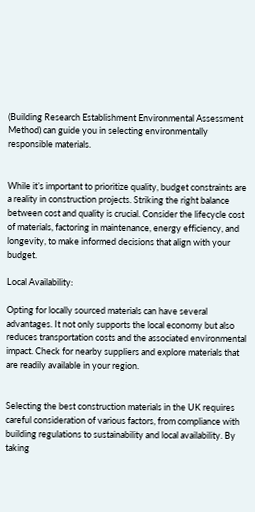(Building Research Establishment Environmental Assessment Method) can guide you in selecting environmentally responsible materials.


While it’s important to prioritize quality, budget constraints are a reality in construction projects. Striking the right balance between cost and quality is crucial. Consider the lifecycle cost of materials, factoring in maintenance, energy efficiency, and longevity, to make informed decisions that align with your budget.

Local Availability:

Opting for locally sourced materials can have several advantages. It not only supports the local economy but also reduces transportation costs and the associated environmental impact. Check for nearby suppliers and explore materials that are readily available in your region.


Selecting the best construction materials in the UK requires careful consideration of various factors, from compliance with building regulations to sustainability and local availability. By taking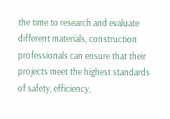the time to research and evaluate different materials, construction professionals can ensure that their projects meet the highest standards of safety, efficiency,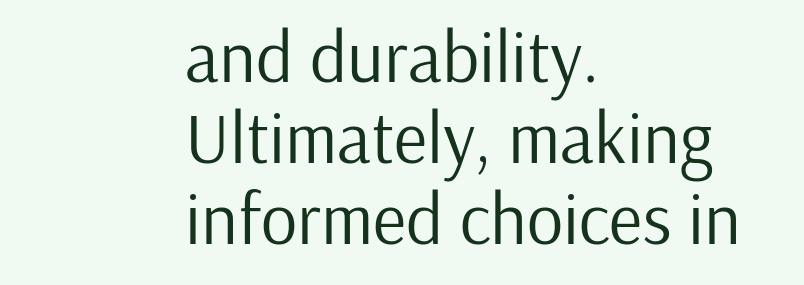and durability. Ultimately, making informed choices in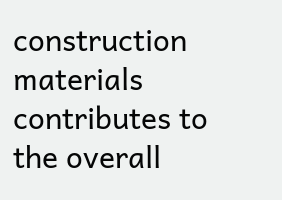construction materials contributes to the overall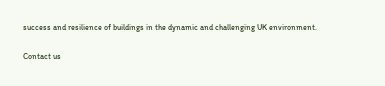success and resilience of buildings in the dynamic and challenging UK environment.

Contact us